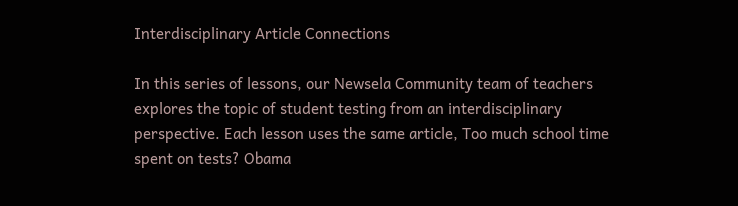Interdisciplinary Article Connections

In this series of lessons, our Newsela Community team of teachers explores the topic of student testing from an interdisciplinary perspective. Each lesson uses the same article, Too much school time spent on tests? Obama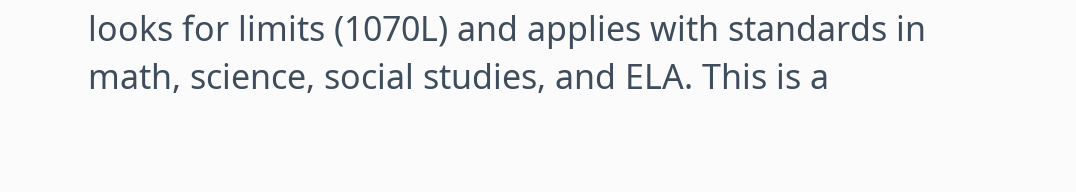looks for limits (1070L) and applies with standards in math, science, social studies, and ELA. This is a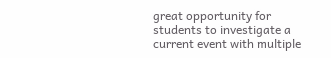great opportunity for students to investigate a current event with multiple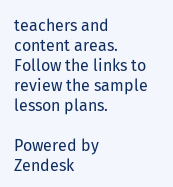teachers and content areas. Follow the links to review the sample lesson plans.

Powered by Zendesk